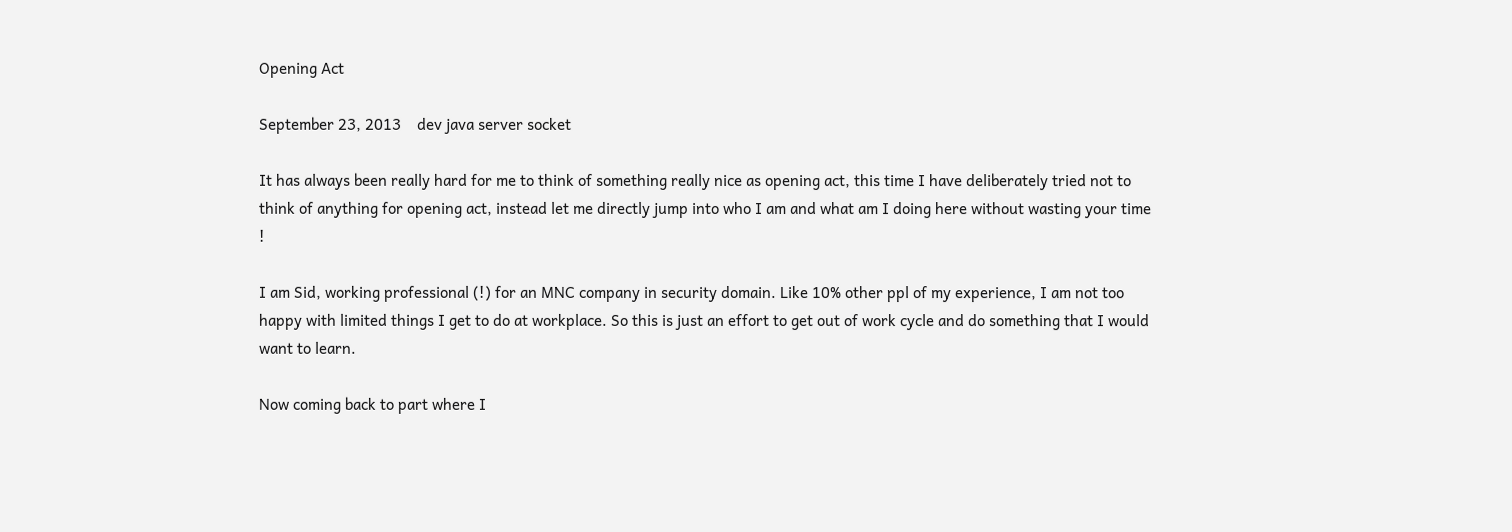Opening Act

September 23, 2013    dev java server socket

It has always been really hard for me to think of something really nice as opening act, this time I have deliberately tried not to think of anything for opening act, instead let me directly jump into who I am and what am I doing here without wasting your time !

I am Sid, working professional (!) for an MNC company in security domain. Like 10% other ppl of my experience, I am not too happy with limited things I get to do at workplace. So this is just an effort to get out of work cycle and do something that I would want to learn.

Now coming back to part where I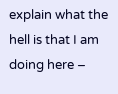explain what the hell is that I am doing here –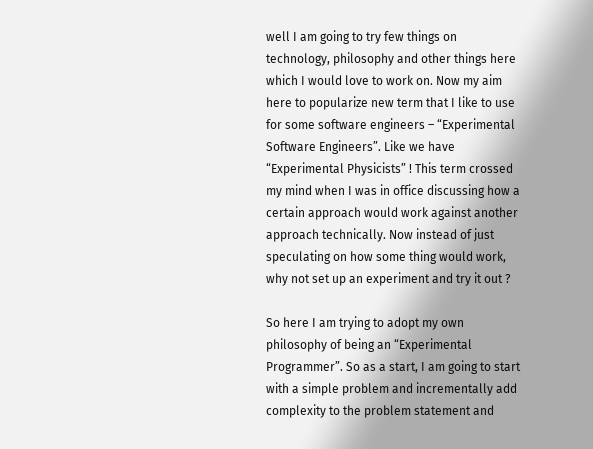well I am going to try few things on technology, philosophy and other things here which I would love to work on. Now my aim here to popularize new term that I like to use for some software engineers – “Experimental Software Engineers”. Like we have “Experimental Physicists” ! This term crossed my mind when I was in office discussing how a certain approach would work against another approach technically. Now instead of just speculating on how some thing would work, why not set up an experiment and try it out ?

So here I am trying to adopt my own philosophy of being an “Experimental Programmer”. So as a start, I am going to start with a simple problem and incrementally add complexity to the problem statement and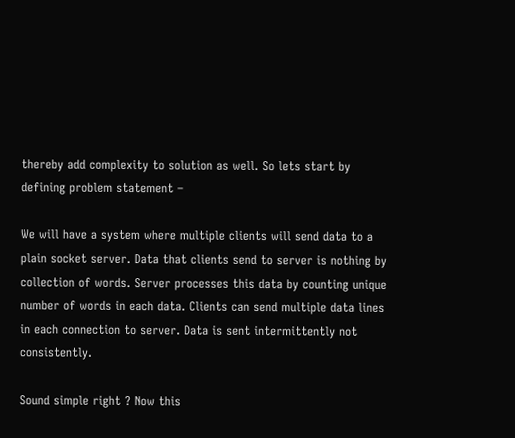thereby add complexity to solution as well. So lets start by defining problem statement –

We will have a system where multiple clients will send data to a plain socket server. Data that clients send to server is nothing by collection of words. Server processes this data by counting unique number of words in each data. Clients can send multiple data lines in each connection to server. Data is sent intermittently not consistently.

Sound simple right ? Now this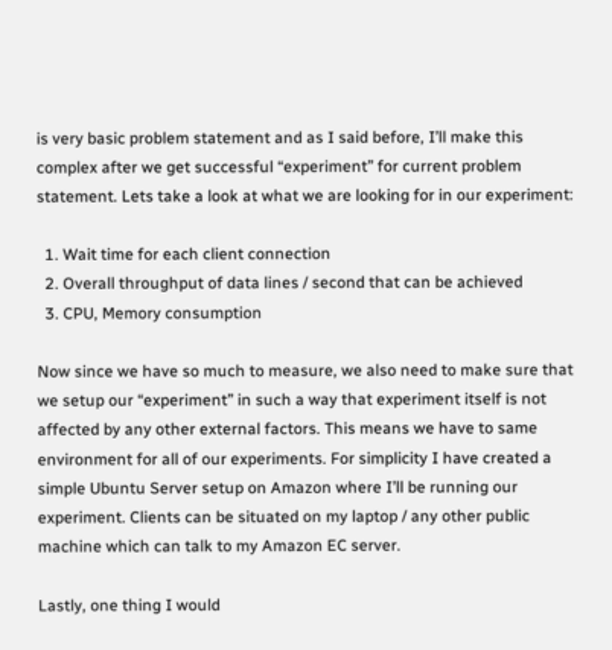is very basic problem statement and as I said before, I’ll make this complex after we get successful “experiment” for current problem statement. Lets take a look at what we are looking for in our experiment:

  1. Wait time for each client connection
  2. Overall throughput of data lines / second that can be achieved
  3. CPU, Memory consumption

Now since we have so much to measure, we also need to make sure that we setup our “experiment” in such a way that experiment itself is not affected by any other external factors. This means we have to same environment for all of our experiments. For simplicity I have created a simple Ubuntu Server setup on Amazon where I’ll be running our experiment. Clients can be situated on my laptop / any other public machine which can talk to my Amazon EC server.

Lastly, one thing I would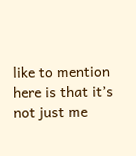like to mention here is that it’s not just me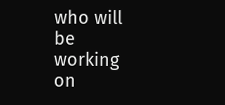who will be working on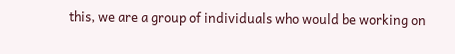this, we are a group of individuals who would be working on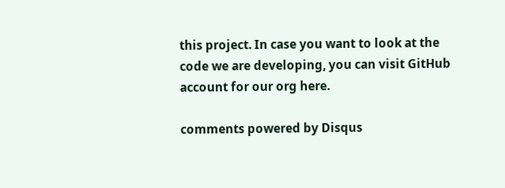this project. In case you want to look at the code we are developing, you can visit GitHub account for our org here.

comments powered by Disqus